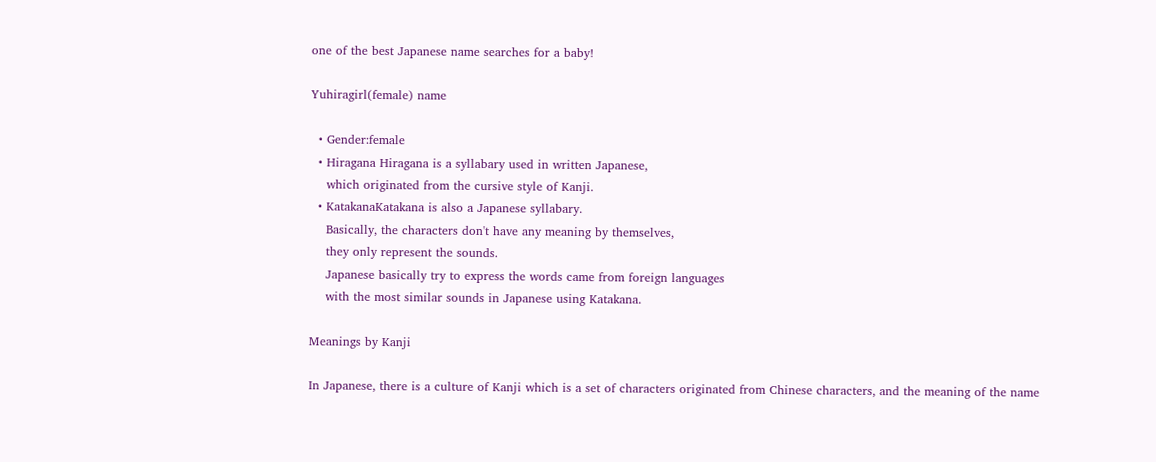one of the best Japanese name searches for a baby!

Yuhiragirl(female) name

  • Gender:female
  • Hiragana Hiragana is a syllabary used in written Japanese,
    which originated from the cursive style of Kanji.
  • KatakanaKatakana is also a Japanese syllabary.
    Basically, the characters don't have any meaning by themselves,
    they only represent the sounds.
    Japanese basically try to express the words came from foreign languages
    with the most similar sounds in Japanese using Katakana.

Meanings by Kanji

In Japanese, there is a culture of Kanji which is a set of characters originated from Chinese characters, and the meaning of the name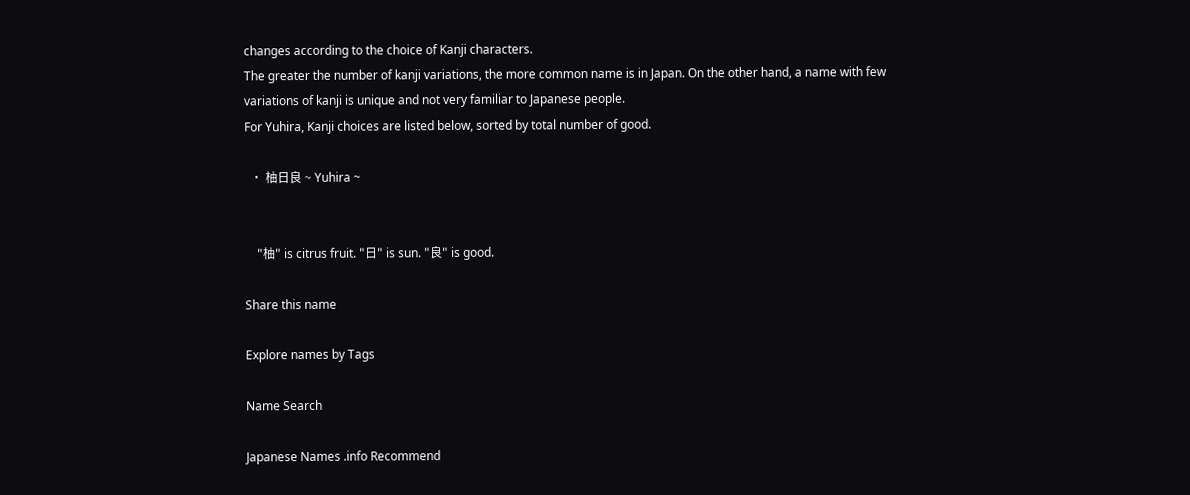changes according to the choice of Kanji characters.
The greater the number of kanji variations, the more common name is in Japan. On the other hand, a name with few variations of kanji is unique and not very familiar to Japanese people.
For Yuhira, Kanji choices are listed below, sorted by total number of good.

  • 柚日良 ~ Yuhira ~


    "柚" is citrus fruit. "日" is sun. "良" is good.

Share this name

Explore names by Tags

Name Search

Japanese Names .info Recommend